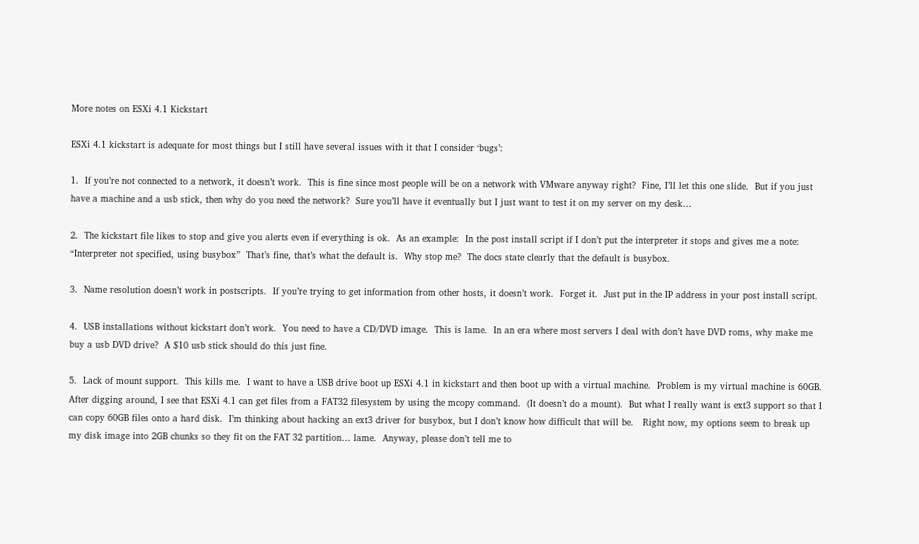More notes on ESXi 4.1 Kickstart

ESXi 4.1 kickstart is adequate for most things but I still have several issues with it that I consider ‘bugs’:

1.  If you’re not connected to a network, it doesn’t work.  This is fine since most people will be on a network with VMware anyway right?  Fine, I’ll let this one slide.  But if you just have a machine and a usb stick, then why do you need the network?  Sure you’ll have it eventually but I just want to test it on my server on my desk…

2.  The kickstart file likes to stop and give you alerts even if everything is ok.  As an example:  In the post install script if I don’t put the interpreter it stops and gives me a note:  “Interpreter not specified, using busybox”  That’s fine, that’s what the default is.  Why stop me?  The docs state clearly that the default is busybox.

3.  Name resolution doesn’t work in postscripts.  If you’re trying to get information from other hosts, it doesn’t work.  Forget it.  Just put in the IP address in your post install script.

4.  USB installations without kickstart don’t work.  You need to have a CD/DVD image.  This is lame.  In an era where most servers I deal with don’t have DVD roms, why make me buy a usb DVD drive?  A $10 usb stick should do this just fine.

5.  Lack of mount support.  This kills me.  I want to have a USB drive boot up ESXi 4.1 in kickstart and then boot up with a virtual machine.  Problem is my virtual machine is 60GB.  After digging around, I see that ESXi 4.1 can get files from a FAT32 filesystem by using the mcopy command.  (It doesn’t do a mount).  But what I really want is ext3 support so that I can copy 60GB files onto a hard disk.  I’m thinking about hacking an ext3 driver for busybox, but I don’t know how difficult that will be.   Right now, my options seem to break up my disk image into 2GB chunks so they fit on the FAT 32 partition… lame.  Anyway, please don’t tell me to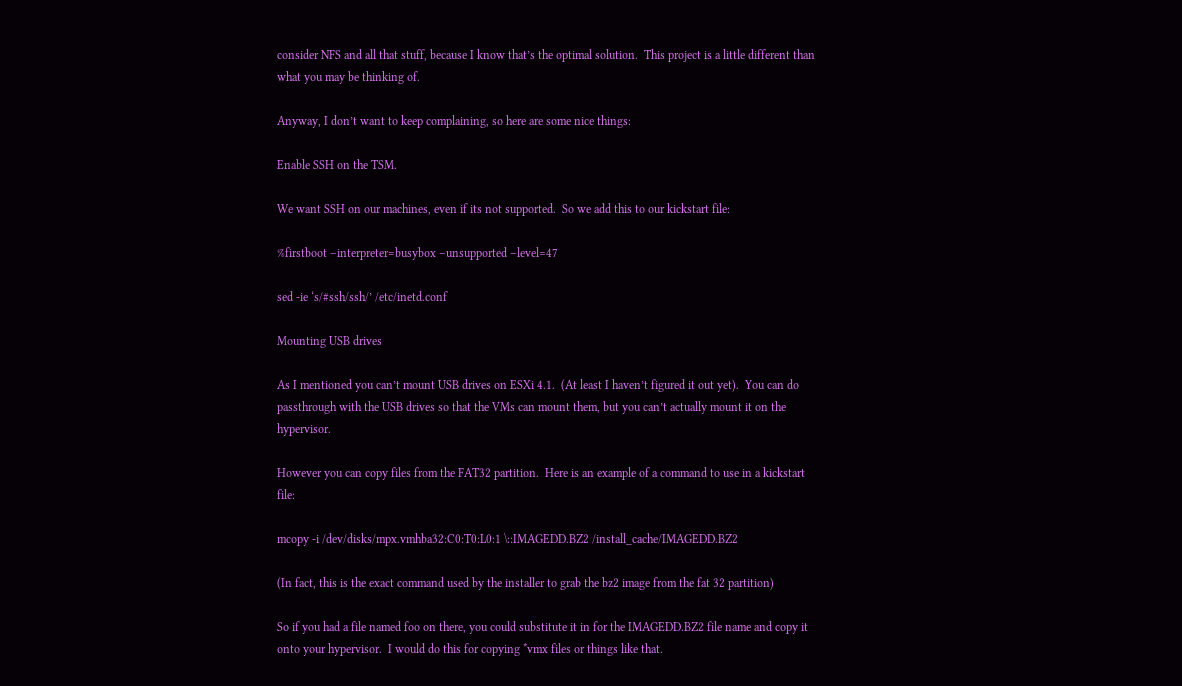consider NFS and all that stuff, because I know that’s the optimal solution.  This project is a little different than what you may be thinking of.

Anyway, I don’t want to keep complaining, so here are some nice things:

Enable SSH on the TSM.

We want SSH on our machines, even if its not supported.  So we add this to our kickstart file:

%firstboot –interpreter=busybox –unsupported –level=47

sed -ie ‘s/#ssh/ssh/’ /etc/inetd.conf

Mounting USB drives

As I mentioned you can’t mount USB drives on ESXi 4.1.  (At least I haven’t figured it out yet).  You can do passthrough with the USB drives so that the VMs can mount them, but you can’t actually mount it on the hypervisor.

However you can copy files from the FAT32 partition.  Here is an example of a command to use in a kickstart file:

mcopy -i /dev/disks/mpx.vmhba32:C0:T0:L0:1 \::IMAGEDD.BZ2 /install_cache/IMAGEDD.BZ2

(In fact, this is the exact command used by the installer to grab the bz2 image from the fat 32 partition)

So if you had a file named foo on there, you could substitute it in for the IMAGEDD.BZ2 file name and copy it onto your hypervisor.  I would do this for copying *vmx files or things like that.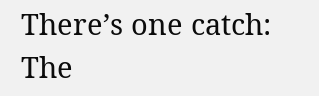There’s one catch:  The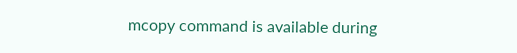mcopy command is available during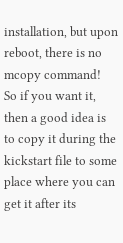installation, but upon reboot, there is no mcopy command!  So if you want it, then a good idea is to copy it during the kickstart file to some place where you can get it after its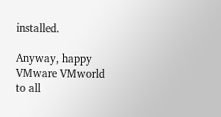installed.

Anyway, happy VMware VMworld to all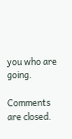you who are going.

Comments are closed.